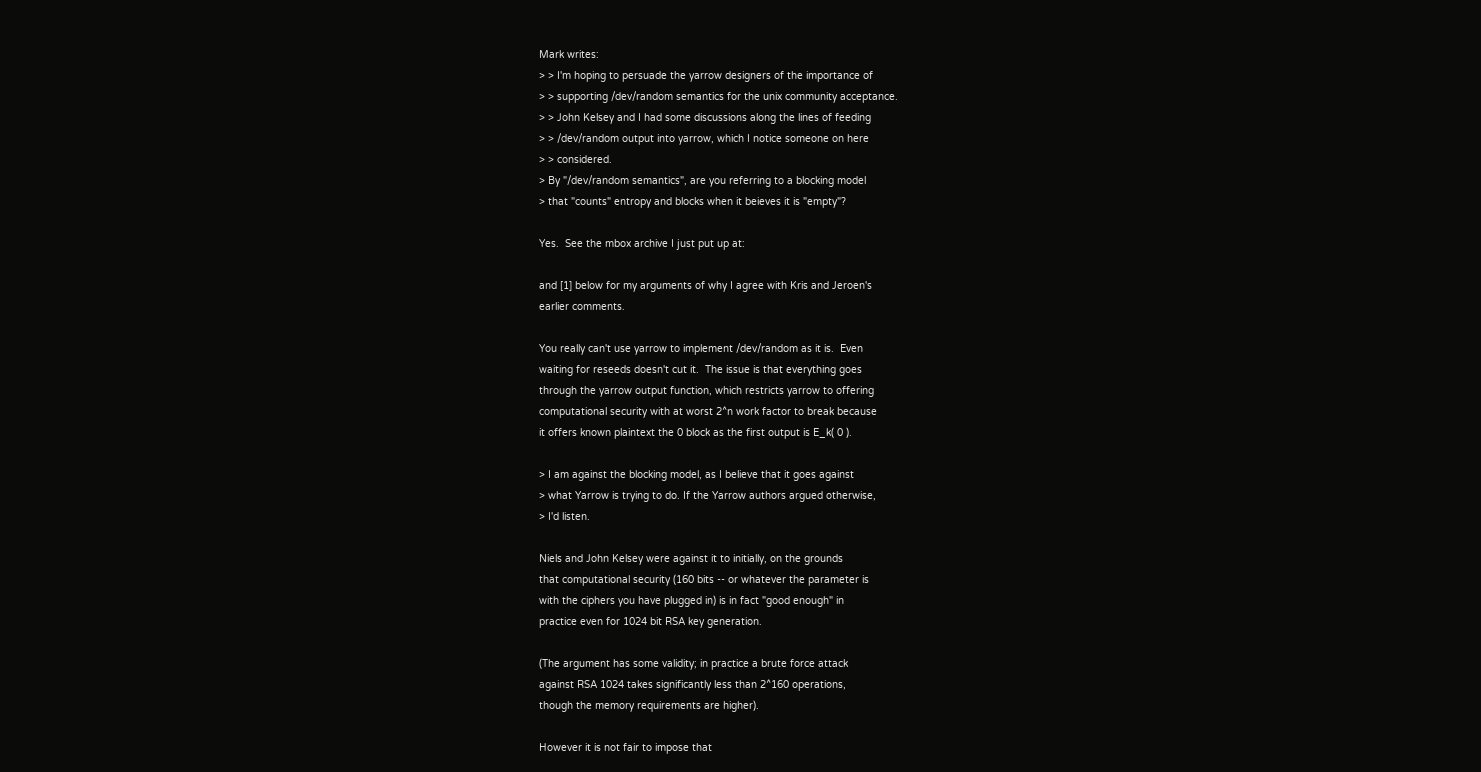Mark writes:
> > I'm hoping to persuade the yarrow designers of the importance of
> > supporting /dev/random semantics for the unix community acceptance.
> > John Kelsey and I had some discussions along the lines of feeding
> > /dev/random output into yarrow, which I notice someone on here
> > considered.
> By "/dev/random semantics", are you referring to a blocking model
> that "counts" entropy and blocks when it beieves it is "empty"?

Yes.  See the mbox archive I just put up at:

and [1] below for my arguments of why I agree with Kris and Jeroen's
earlier comments.

You really can't use yarrow to implement /dev/random as it is.  Even
waiting for reseeds doesn't cut it.  The issue is that everything goes
through the yarrow output function, which restricts yarrow to offering
computational security with at worst 2^n work factor to break because
it offers known plaintext the 0 block as the first output is E_k( 0 ).

> I am against the blocking model, as I believe that it goes against
> what Yarrow is trying to do. If the Yarrow authors argued otherwise,
> I'd listen.

Niels and John Kelsey were against it to initially, on the grounds
that computational security (160 bits -- or whatever the parameter is
with the ciphers you have plugged in) is in fact "good enough" in
practice even for 1024 bit RSA key generation.

(The argument has some validity; in practice a brute force attack
against RSA 1024 takes significantly less than 2^160 operations,
though the memory requirements are higher).

However it is not fair to impose that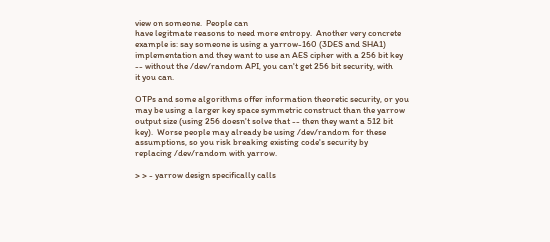view on someone.  People can
have legitmate reasons to need more entropy.  Another very concrete
example is: say someone is using a yarrow-160 (3DES and SHA1)
implementation and they want to use an AES cipher with a 256 bit key
-- without the /dev/random API, you can't get 256 bit security, with
it you can.

OTPs and some algorithms offer information theoretic security, or you
may be using a larger key space symmetric construct than the yarrow
output size (using 256 doesn't solve that -- then they want a 512 bit
key).  Worse people may already be using /dev/random for these
assumptions, so you risk breaking existing code's security by
replacing /dev/random with yarrow.

> > - yarrow design specifically calls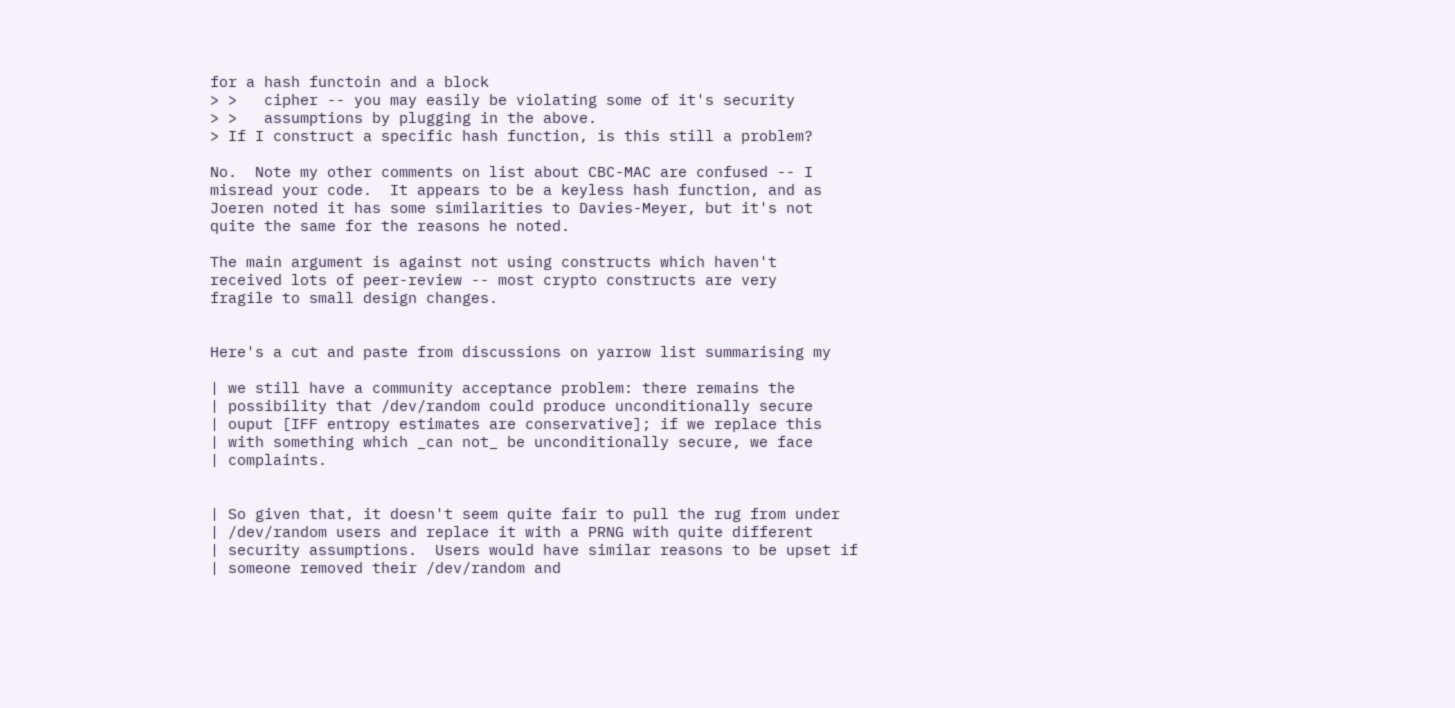for a hash functoin and a block
> >   cipher -- you may easily be violating some of it's security
> >   assumptions by plugging in the above.
> If I construct a specific hash function, is this still a problem?

No.  Note my other comments on list about CBC-MAC are confused -- I
misread your code.  It appears to be a keyless hash function, and as
Joeren noted it has some similarities to Davies-Meyer, but it's not
quite the same for the reasons he noted.

The main argument is against not using constructs which haven't
received lots of peer-review -- most crypto constructs are very
fragile to small design changes.


Here's a cut and paste from discussions on yarrow list summarising my

| we still have a community acceptance problem: there remains the
| possibility that /dev/random could produce unconditionally secure
| ouput [IFF entropy estimates are conservative]; if we replace this
| with something which _can not_ be unconditionally secure, we face
| complaints.


| So given that, it doesn't seem quite fair to pull the rug from under
| /dev/random users and replace it with a PRNG with quite different
| security assumptions.  Users would have similar reasons to be upset if
| someone removed their /dev/random and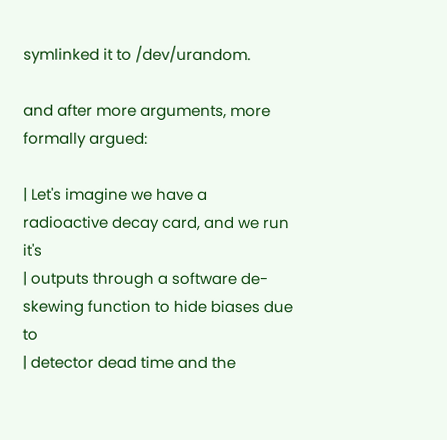symlinked it to /dev/urandom.

and after more arguments, more formally argued:

| Let's imagine we have a radioactive decay card, and we run it's
| outputs through a software de-skewing function to hide biases due to
| detector dead time and the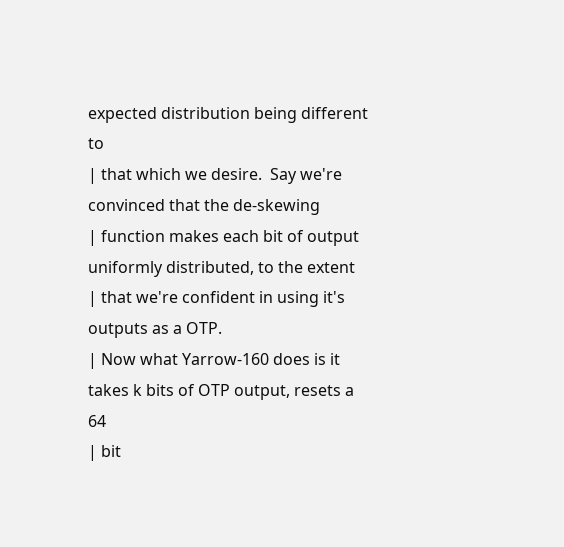expected distribution being different to
| that which we desire.  Say we're convinced that the de-skewing
| function makes each bit of output uniformly distributed, to the extent
| that we're confident in using it's outputs as a OTP.
| Now what Yarrow-160 does is it takes k bits of OTP output, resets a 64
| bit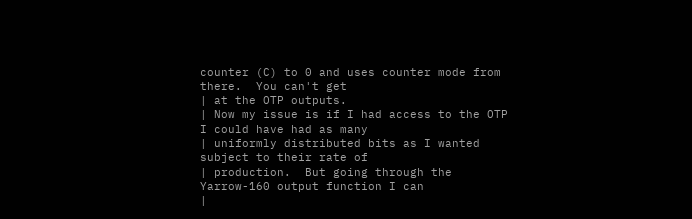counter (C) to 0 and uses counter mode from there.  You can't get
| at the OTP outputs.
| Now my issue is if I had access to the OTP I could have had as many
| uniformly distributed bits as I wanted subject to their rate of
| production.  But going through the Yarrow-160 output function I can
|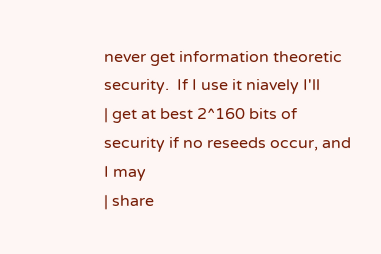never get information theoretic security.  If I use it niavely I'll
| get at best 2^160 bits of security if no reseeds occur, and I may
| share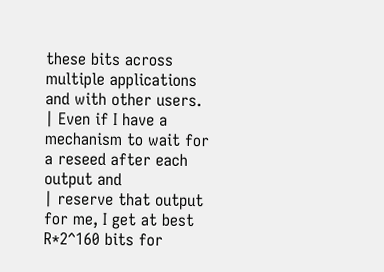these bits across multiple applications and with other users.
| Even if I have a mechanism to wait for a reseed after each output and
| reserve that output for me, I get at best R*2^160 bits for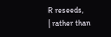R reseeds,
| rather than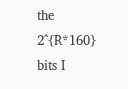the 2^{R*160} bits I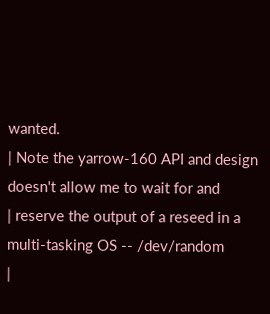wanted.
| Note the yarrow-160 API and design doesn't allow me to wait for and
| reserve the output of a reseed in a multi-tasking OS -- /dev/random
|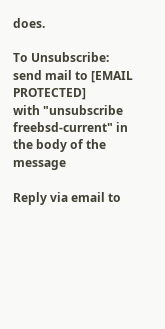does.

To Unsubscribe: send mail to [EMAIL PROTECTED]
with "unsubscribe freebsd-current" in the body of the message

Reply via email to